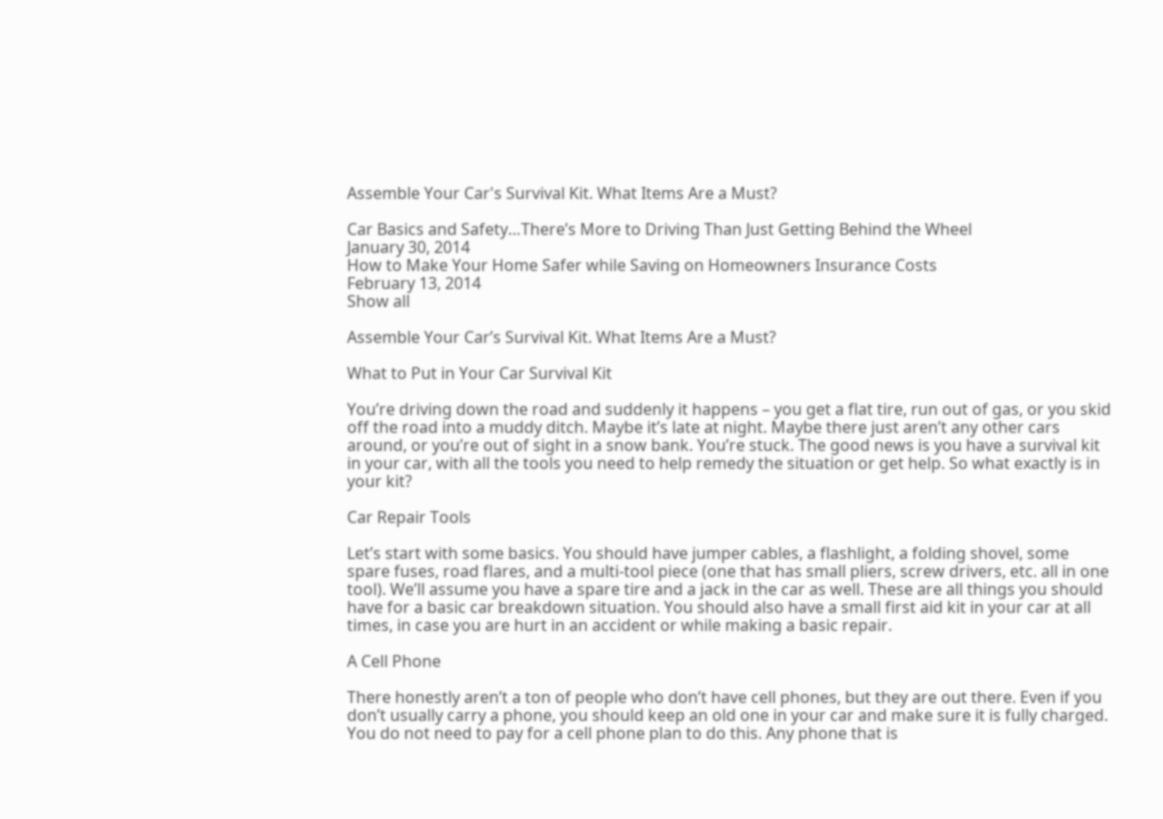Assemble Your Car's Survival Kit. What Items Are a Must?

Car Basics and Safety…There’s More to Driving Than Just Getting Behind the Wheel
January 30, 2014
How to Make Your Home Safer while Saving on Homeowners Insurance Costs
February 13, 2014
Show all

Assemble Your Car’s Survival Kit. What Items Are a Must?

What to Put in Your Car Survival Kit

You’re driving down the road and suddenly it happens – you get a flat tire, run out of gas, or you skid off the road into a muddy ditch. Maybe it’s late at night. Maybe there just aren’t any other cars around, or you’re out of sight in a snow bank. You’re stuck. The good news is you have a survival kit in your car, with all the tools you need to help remedy the situation or get help. So what exactly is in your kit?

Car Repair Tools

Let’s start with some basics. You should have jumper cables, a flashlight, a folding shovel, some spare fuses, road flares, and a multi-tool piece (one that has small pliers, screw drivers, etc. all in one tool). We’ll assume you have a spare tire and a jack in the car as well. These are all things you should have for a basic car breakdown situation. You should also have a small first aid kit in your car at all times, in case you are hurt in an accident or while making a basic repair.

A Cell Phone

There honestly aren’t a ton of people who don’t have cell phones, but they are out there. Even if you don’t usually carry a phone, you should keep an old one in your car and make sure it is fully charged. You do not need to pay for a cell phone plan to do this. Any phone that is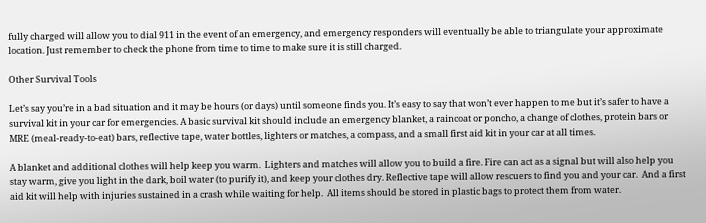fully charged will allow you to dial 911 in the event of an emergency, and emergency responders will eventually be able to triangulate your approximate location. Just remember to check the phone from time to time to make sure it is still charged.

Other Survival Tools

Let’s say you’re in a bad situation and it may be hours (or days) until someone finds you. It’s easy to say that won’t ever happen to me but it’s safer to have a survival kit in your car for emergencies. A basic survival kit should include an emergency blanket, a raincoat or poncho, a change of clothes, protein bars or MRE (meal-ready-to-eat) bars, reflective tape, water bottles, lighters or matches, a compass, and a small first aid kit in your car at all times.

A blanket and additional clothes will help keep you warm.  Lighters and matches will allow you to build a fire. Fire can act as a signal but will also help you stay warm, give you light in the dark, boil water (to purify it), and keep your clothes dry. Reflective tape will allow rescuers to find you and your car.  And a first aid kit will help with injuries sustained in a crash while waiting for help.  All items should be stored in plastic bags to protect them from water.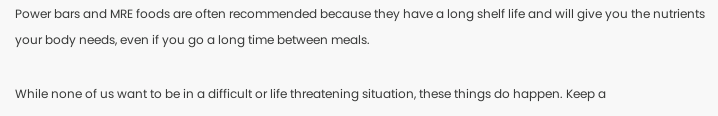Power bars and MRE foods are often recommended because they have a long shelf life and will give you the nutrients your body needs, even if you go a long time between meals.

While none of us want to be in a difficult or life threatening situation, these things do happen. Keep a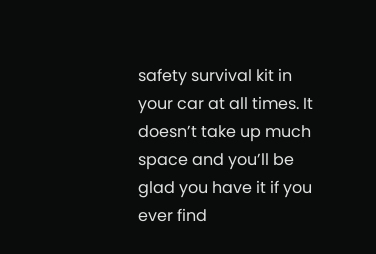safety survival kit in your car at all times. It doesn’t take up much space and you’ll be glad you have it if you ever find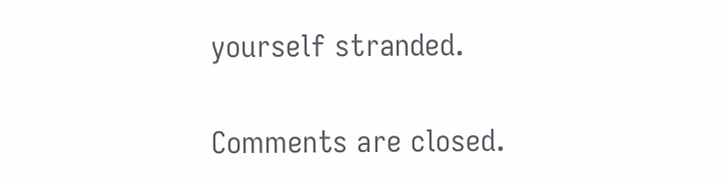yourself stranded.

Comments are closed.